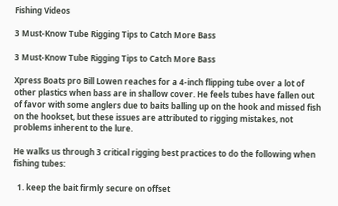Fishing Videos

3 Must-Know Tube Rigging Tips to Catch More Bass

3 Must-Know Tube Rigging Tips to Catch More Bass

Xpress Boats pro Bill Lowen reaches for a 4-inch flipping tube over a lot of other plastics when bass are in shallow cover. He feels tubes have fallen out of favor with some anglers due to baits balling up on the hook and missed fish on the hookset, but these issues are attributed to rigging mistakes, not problems inherent to the lure.

He walks us through 3 critical rigging best practices to do the following when fishing tubes:

  1. keep the bait firmly secure on offset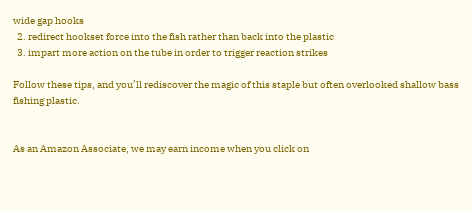wide gap hooks
  2. redirect hookset force into the fish rather than back into the plastic
  3. impart more action on the tube in order to trigger reaction strikes

Follow these tips, and you’ll rediscover the magic of this staple but often overlooked shallow bass fishing plastic.


As an Amazon Associate, we may earn income when you click on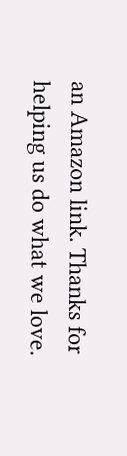an Amazon link. Thanks for helping us do what we love.